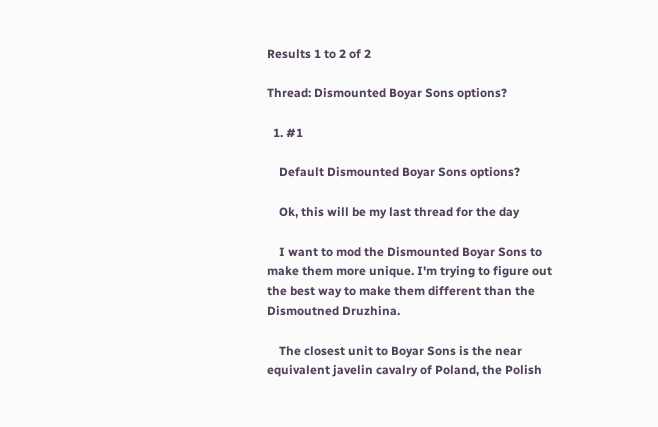Results 1 to 2 of 2

Thread: Dismounted Boyar Sons options?

  1. #1

    Default Dismounted Boyar Sons options?

    Ok, this will be my last thread for the day

    I want to mod the Dismounted Boyar Sons to make them more unique. I'm trying to figure out the best way to make them different than the Dismoutned Druzhina.

    The closest unit to Boyar Sons is the near equivalent javelin cavalry of Poland, the Polish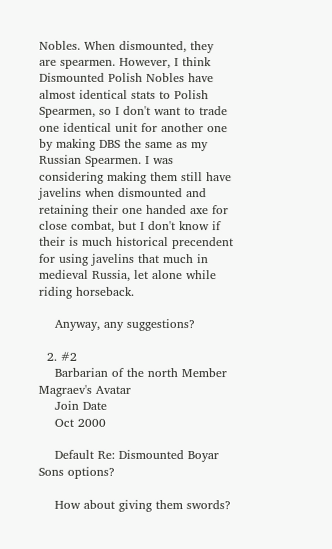Nobles. When dismounted, they are spearmen. However, I think Dismounted Polish Nobles have almost identical stats to Polish Spearmen, so I don't want to trade one identical unit for another one by making DBS the same as my Russian Spearmen. I was considering making them still have javelins when dismounted and retaining their one handed axe for close combat, but I don't know if their is much historical precendent for using javelins that much in medieval Russia, let alone while riding horseback.

    Anyway, any suggestions?

  2. #2
    Barbarian of the north Member Magraev's Avatar
    Join Date
    Oct 2000

    Default Re: Dismounted Boyar Sons options?

    How about giving them swords?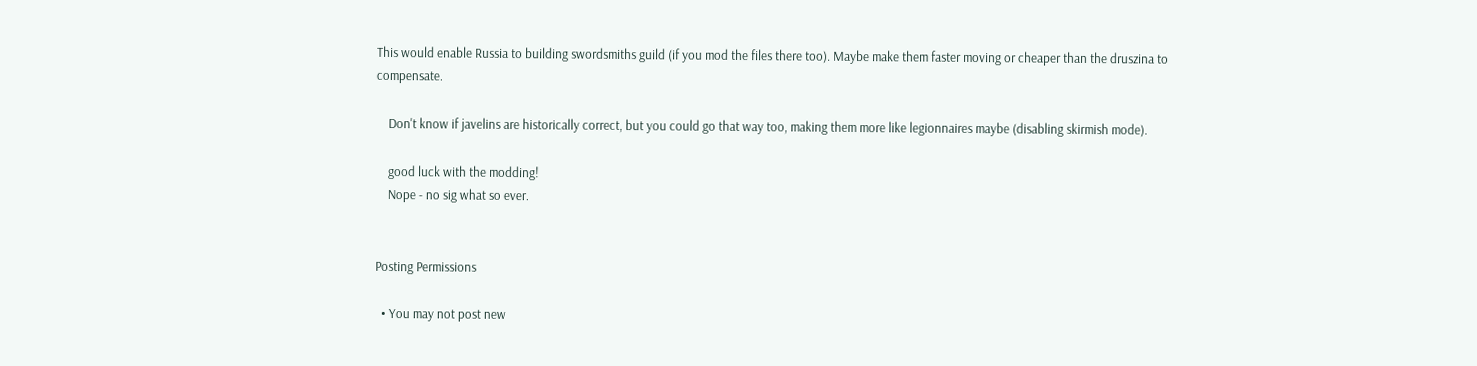This would enable Russia to building swordsmiths guild (if you mod the files there too). Maybe make them faster moving or cheaper than the druszina to compensate.

    Don't know if javelins are historically correct, but you could go that way too, making them more like legionnaires maybe (disabling skirmish mode).

    good luck with the modding!
    Nope - no sig what so ever.


Posting Permissions

  • You may not post new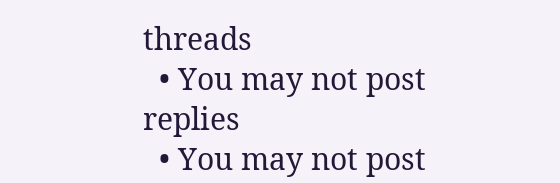threads
  • You may not post replies
  • You may not post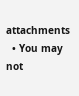attachments
  • You may not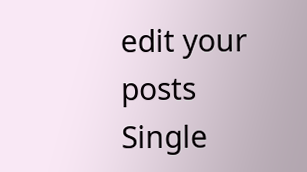edit your posts
Single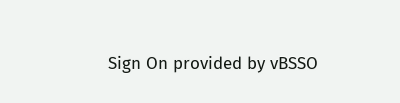Sign On provided by vBSSO